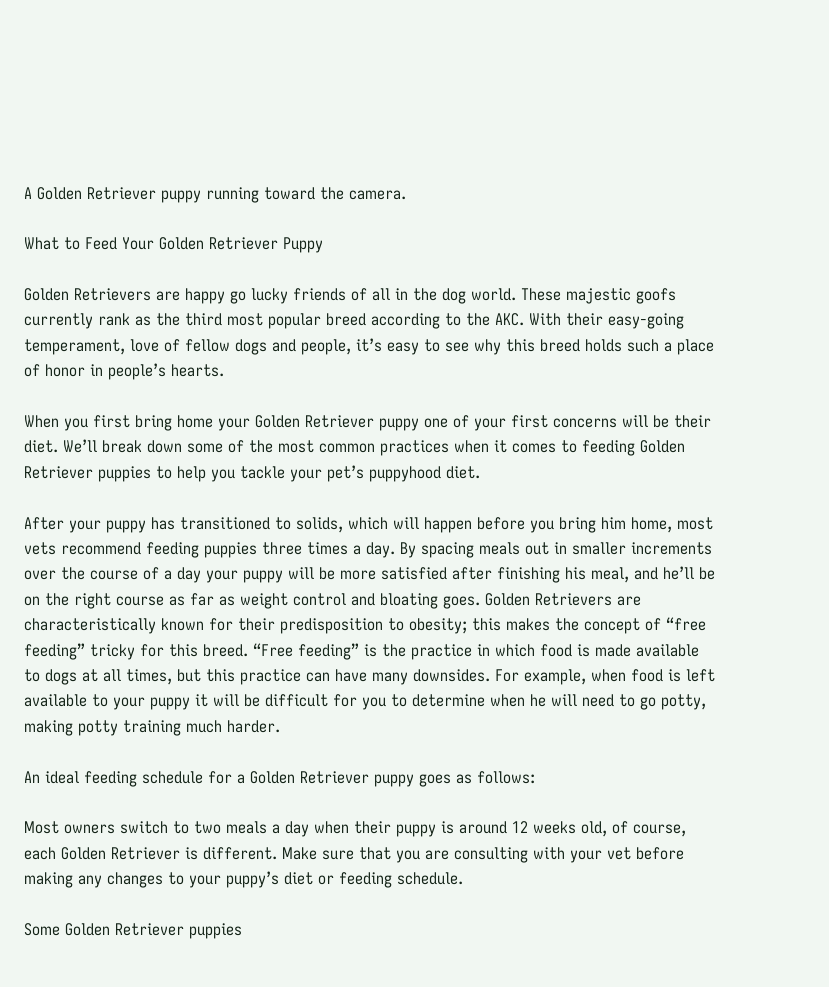A Golden Retriever puppy running toward the camera.

What to Feed Your Golden Retriever Puppy

Golden Retrievers are happy go lucky friends of all in the dog world. These majestic goofs currently rank as the third most popular breed according to the AKC. With their easy-going temperament, love of fellow dogs and people, it’s easy to see why this breed holds such a place of honor in people’s hearts.

When you first bring home your Golden Retriever puppy one of your first concerns will be their diet. We’ll break down some of the most common practices when it comes to feeding Golden Retriever puppies to help you tackle your pet’s puppyhood diet.

After your puppy has transitioned to solids, which will happen before you bring him home, most vets recommend feeding puppies three times a day. By spacing meals out in smaller increments over the course of a day your puppy will be more satisfied after finishing his meal, and he’ll be on the right course as far as weight control and bloating goes. Golden Retrievers are characteristically known for their predisposition to obesity; this makes the concept of “free feeding” tricky for this breed. “Free feeding” is the practice in which food is made available to dogs at all times, but this practice can have many downsides. For example, when food is left available to your puppy it will be difficult for you to determine when he will need to go potty, making potty training much harder.

An ideal feeding schedule for a Golden Retriever puppy goes as follows:

Most owners switch to two meals a day when their puppy is around 12 weeks old, of course, each Golden Retriever is different. Make sure that you are consulting with your vet before making any changes to your puppy’s diet or feeding schedule.

Some Golden Retriever puppies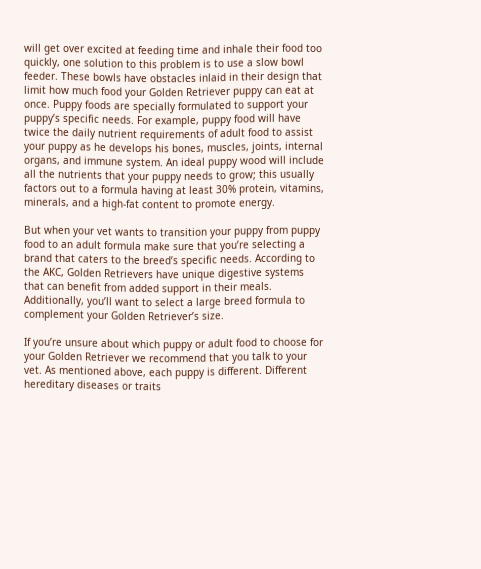will get over excited at feeding time and inhale their food too quickly, one solution to this problem is to use a slow bowl feeder. These bowls have obstacles inlaid in their design that limit how much food your Golden Retriever puppy can eat at once. Puppy foods are specially formulated to support your puppy’s specific needs. For example, puppy food will have twice the daily nutrient requirements of adult food to assist your puppy as he develops his bones, muscles, joints, internal organs, and immune system. An ideal puppy wood will include all the nutrients that your puppy needs to grow; this usually factors out to a formula having at least 30% protein, vitamins, minerals, and a high-fat content to promote energy.

But when your vet wants to transition your puppy from puppy food to an adult formula make sure that you’re selecting a brand that caters to the breed’s specific needs. According to the AKC, Golden Retrievers have unique digestive systems that can benefit from added support in their meals. Additionally, you’ll want to select a large breed formula to complement your Golden Retriever’s size.

If you’re unsure about which puppy or adult food to choose for your Golden Retriever we recommend that you talk to your vet. As mentioned above, each puppy is different. Different hereditary diseases or traits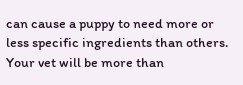can cause a puppy to need more or less specific ingredients than others. Your vet will be more than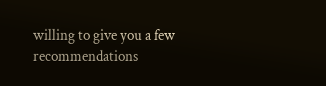willing to give you a few recommendations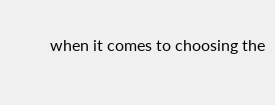when it comes to choosing the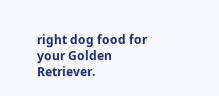right dog food for your Golden Retriever.